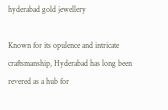hyderabad gold jewellery

Known for its opulence and intricate craftsmanship, Hyderabad has long been revered as a hub for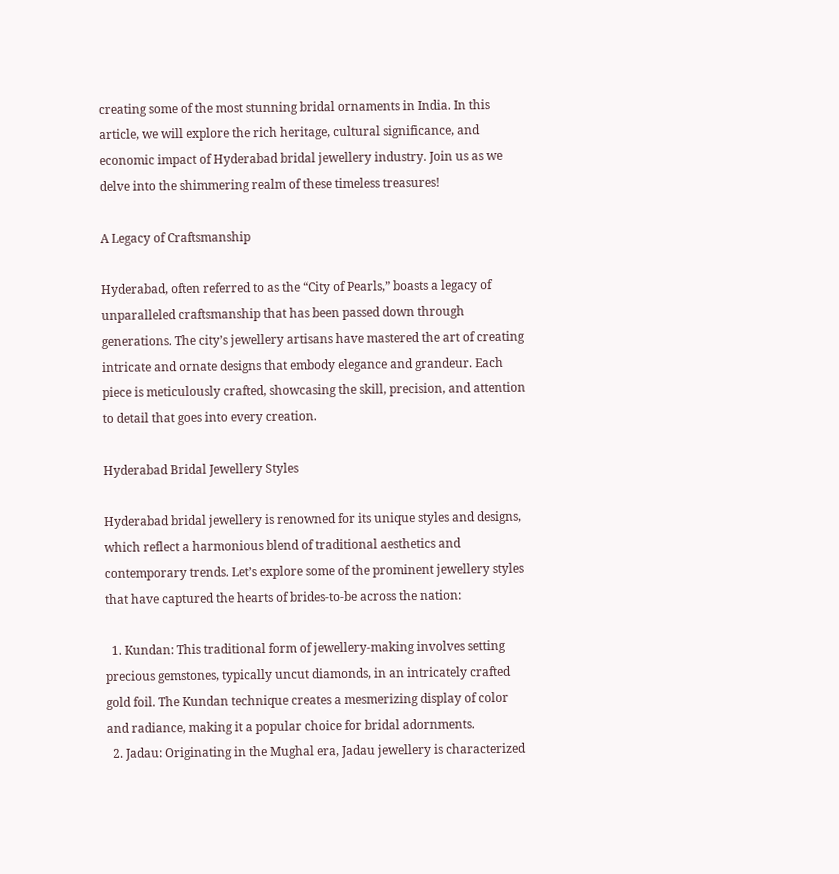creating some of the most stunning bridal ornaments in India. In this article, we will explore the rich heritage, cultural significance, and economic impact of Hyderabad bridal jewellery industry. Join us as we delve into the shimmering realm of these timeless treasures!

A Legacy of Craftsmanship

Hyderabad, often referred to as the “City of Pearls,” boasts a legacy of unparalleled craftsmanship that has been passed down through generations. The city’s jewellery artisans have mastered the art of creating intricate and ornate designs that embody elegance and grandeur. Each piece is meticulously crafted, showcasing the skill, precision, and attention to detail that goes into every creation.

Hyderabad Bridal Jewellery Styles

Hyderabad bridal jewellery is renowned for its unique styles and designs, which reflect a harmonious blend of traditional aesthetics and contemporary trends. Let’s explore some of the prominent jewellery styles that have captured the hearts of brides-to-be across the nation:

  1. Kundan: This traditional form of jewellery-making involves setting precious gemstones, typically uncut diamonds, in an intricately crafted gold foil. The Kundan technique creates a mesmerizing display of color and radiance, making it a popular choice for bridal adornments.
  2. Jadau: Originating in the Mughal era, Jadau jewellery is characterized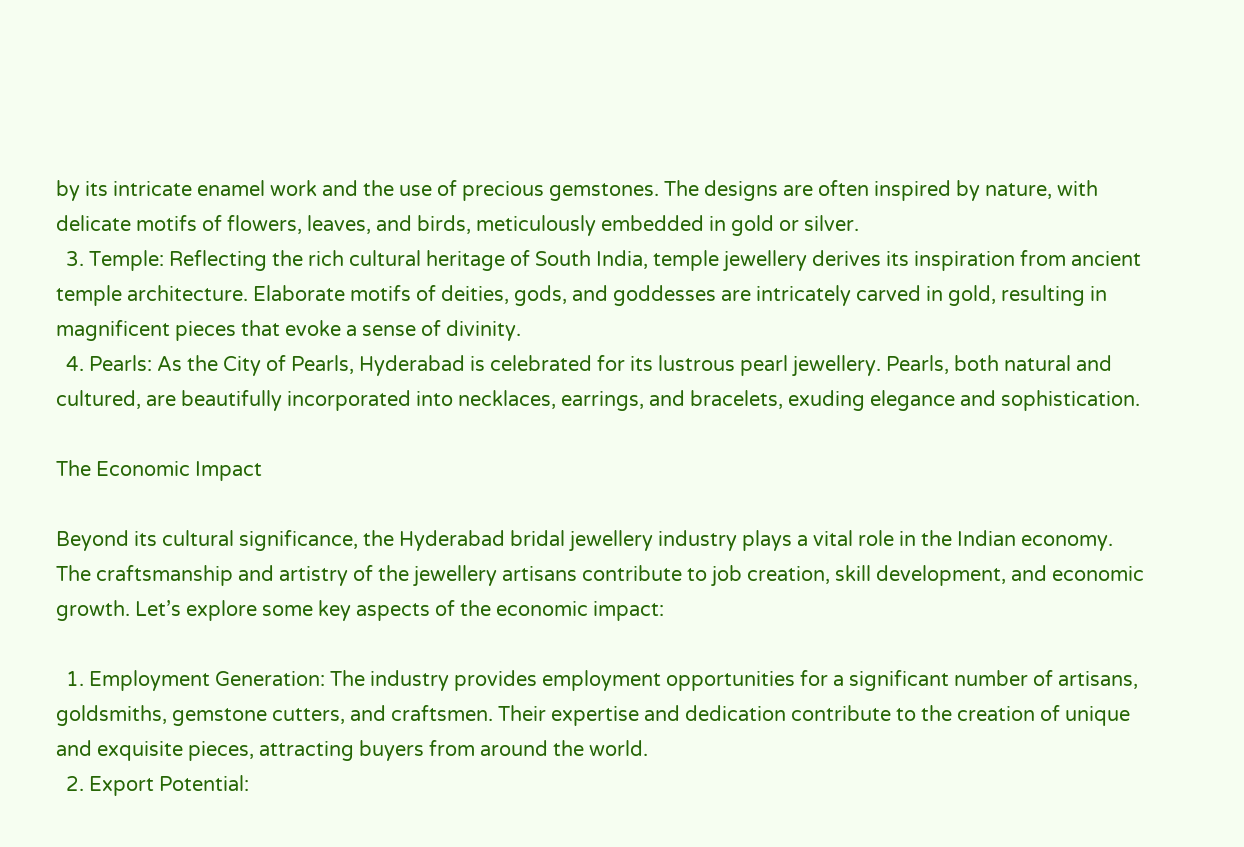by its intricate enamel work and the use of precious gemstones. The designs are often inspired by nature, with delicate motifs of flowers, leaves, and birds, meticulously embedded in gold or silver.
  3. Temple: Reflecting the rich cultural heritage of South India, temple jewellery derives its inspiration from ancient temple architecture. Elaborate motifs of deities, gods, and goddesses are intricately carved in gold, resulting in magnificent pieces that evoke a sense of divinity.
  4. Pearls: As the City of Pearls, Hyderabad is celebrated for its lustrous pearl jewellery. Pearls, both natural and cultured, are beautifully incorporated into necklaces, earrings, and bracelets, exuding elegance and sophistication.

The Economic Impact

Beyond its cultural significance, the Hyderabad bridal jewellery industry plays a vital role in the Indian economy. The craftsmanship and artistry of the jewellery artisans contribute to job creation, skill development, and economic growth. Let’s explore some key aspects of the economic impact:

  1. Employment Generation: The industry provides employment opportunities for a significant number of artisans, goldsmiths, gemstone cutters, and craftsmen. Their expertise and dedication contribute to the creation of unique and exquisite pieces, attracting buyers from around the world.
  2. Export Potential: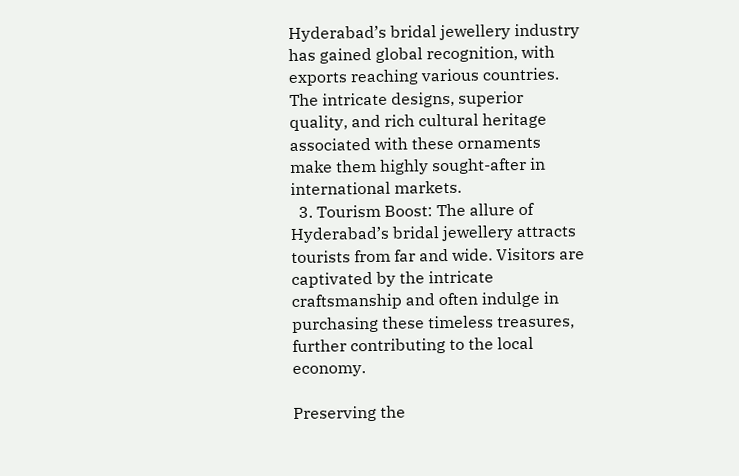Hyderabad’s bridal jewellery industry has gained global recognition, with exports reaching various countries. The intricate designs, superior quality, and rich cultural heritage associated with these ornaments make them highly sought-after in international markets.
  3. Tourism Boost: The allure of Hyderabad’s bridal jewellery attracts tourists from far and wide. Visitors are captivated by the intricate craftsmanship and often indulge in purchasing these timeless treasures, further contributing to the local economy.

Preserving the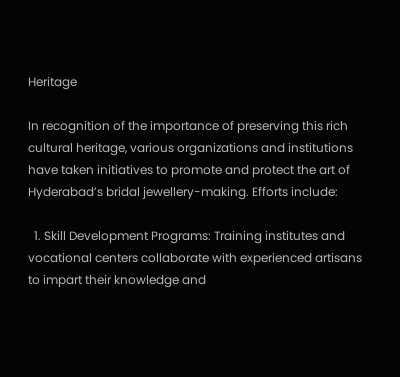Heritage

In recognition of the importance of preserving this rich cultural heritage, various organizations and institutions have taken initiatives to promote and protect the art of Hyderabad’s bridal jewellery-making. Efforts include:

  1. Skill Development Programs: Training institutes and vocational centers collaborate with experienced artisans to impart their knowledge and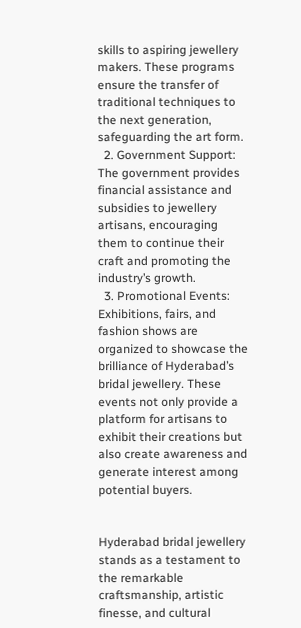skills to aspiring jewellery makers. These programs ensure the transfer of traditional techniques to the next generation, safeguarding the art form.
  2. Government Support: The government provides financial assistance and subsidies to jewellery artisans, encouraging them to continue their craft and promoting the industry’s growth.
  3. Promotional Events: Exhibitions, fairs, and fashion shows are organized to showcase the brilliance of Hyderabad’s bridal jewellery. These events not only provide a platform for artisans to exhibit their creations but also create awareness and generate interest among potential buyers.


Hyderabad bridal jewellery stands as a testament to the remarkable craftsmanship, artistic finesse, and cultural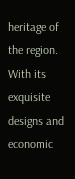heritage of the region. With its exquisite designs and economic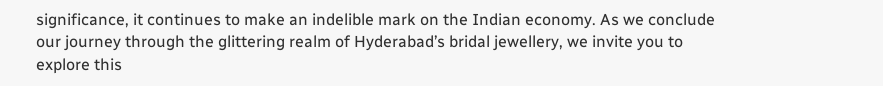significance, it continues to make an indelible mark on the Indian economy. As we conclude our journey through the glittering realm of Hyderabad’s bridal jewellery, we invite you to explore this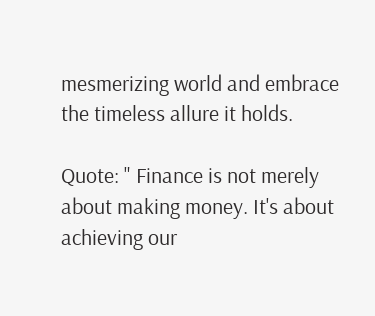mesmerizing world and embrace the timeless allure it holds.

Quote: " Finance is not merely about making money. It's about achieving our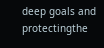deep goals and protectingthe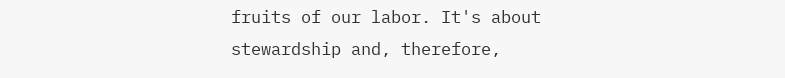fruits of our labor. It's about stewardship and, therefore,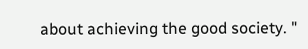about achieving the good society. "